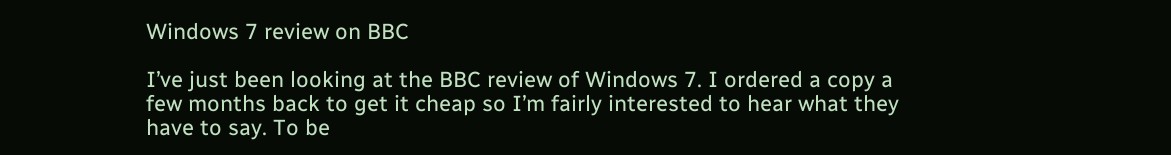Windows 7 review on BBC

I’ve just been looking at the BBC review of Windows 7. I ordered a copy a few months back to get it cheap so I’m fairly interested to hear what they have to say. To be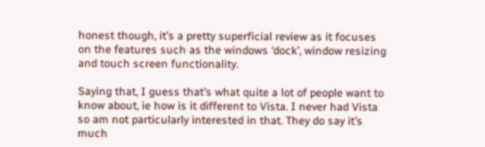honest though, it’s a pretty superficial review as it focuses on the features such as the windows ‘dock’, window resizing and touch screen functionality.

Saying that, I guess that’s what quite a lot of people want to know about, ie how is it different to Vista. I never had Vista so am not particularly interested in that. They do say it’s much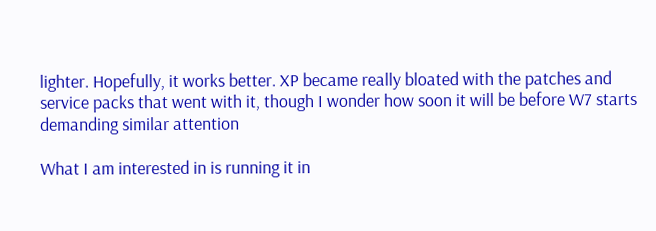lighter. Hopefully, it works better. XP became really bloated with the patches and service packs that went with it, though I wonder how soon it will be before W7 starts demanding similar attention

What I am interested in is running it in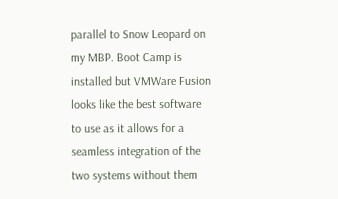parallel to Snow Leopard on my MBP. Boot Camp is installed but VMWare Fusion looks like the best software to use as it allows for a seamless integration of the two systems without them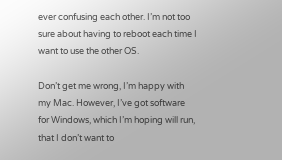ever confusing each other. I’m not too sure about having to reboot each time I want to use the other OS.

Don’t get me wrong, I’m happy with my Mac. However, I’ve got software for Windows, which I’m hoping will run, that I don’t want to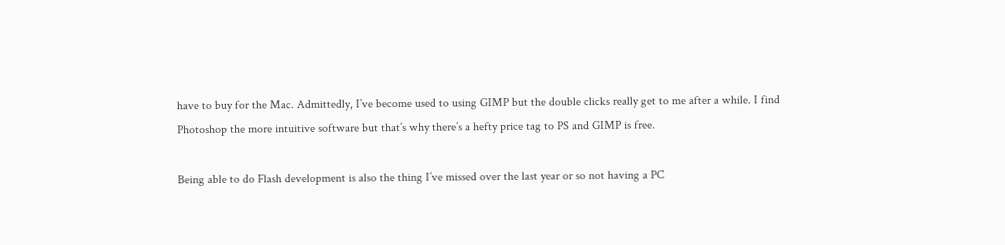have to buy for the Mac. Admittedly, I’ve become used to using GIMP but the double clicks really get to me after a while. I find Photoshop the more intuitive software but that’s why there’s a hefty price tag to PS and GIMP is free.

Being able to do Flash development is also the thing I’ve missed over the last year or so not having a PC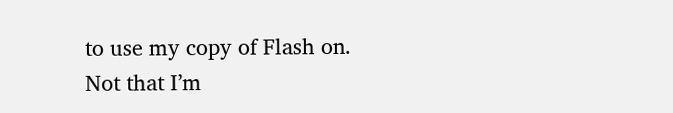to use my copy of Flash on. Not that I’m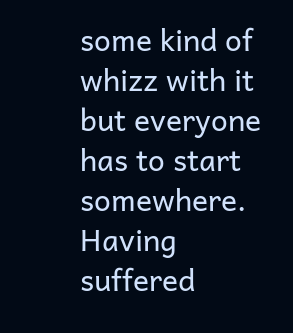some kind of whizz with it but everyone has to start somewhere. Having suffered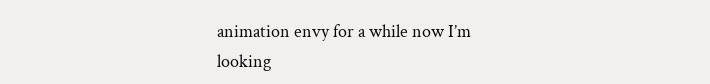animation envy for a while now I’m looking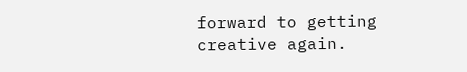forward to getting creative again.